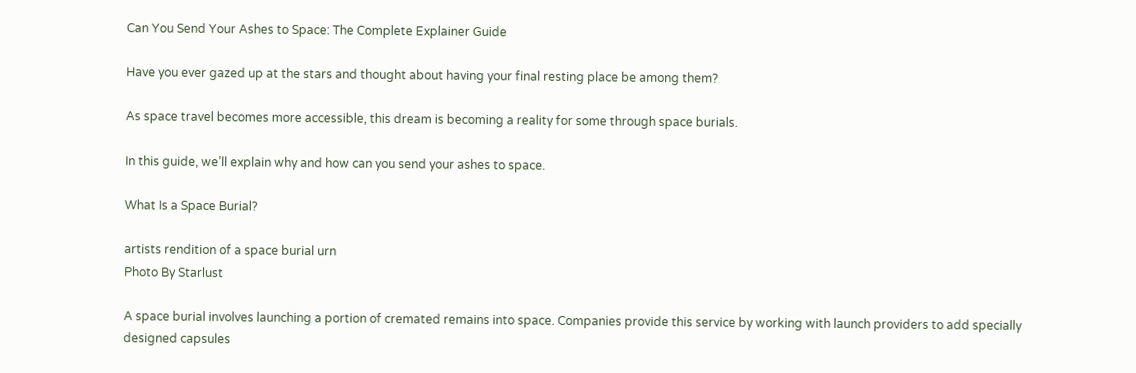Can You Send Your Ashes to Space: The Complete Explainer Guide

Have you ever gazed up at the stars and thought about having your final resting place be among them?

As space travel becomes more accessible, this dream is becoming a reality for some through space burials.

In this guide, we’ll explain why and how can you send your ashes to space.

What Is a Space Burial?

artists rendition of a space burial urn
Photo By Starlust

A space burial involves launching a portion of cremated remains into space. Companies provide this service by working with launch providers to add specially designed capsules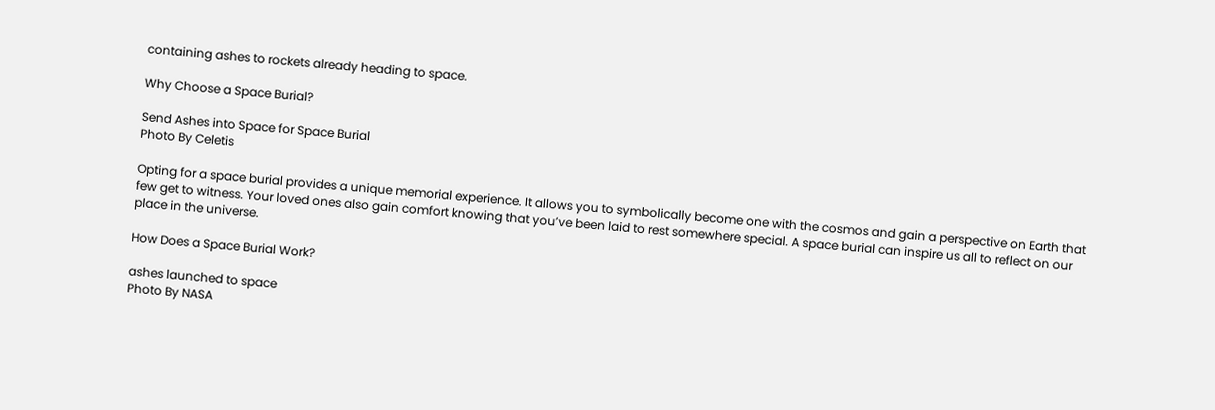containing ashes to rockets already heading to space.

Why Choose a Space Burial?

Send Ashes into Space for Space Burial
Photo By Celetis

Opting for a space burial provides a unique memorial experience. It allows you to symbolically become one with the cosmos and gain a perspective on Earth that few get to witness. Your loved ones also gain comfort knowing that you’ve been laid to rest somewhere special. A space burial can inspire us all to reflect on our place in the universe.

How Does a Space Burial Work?

ashes launched to space
Photo By NASA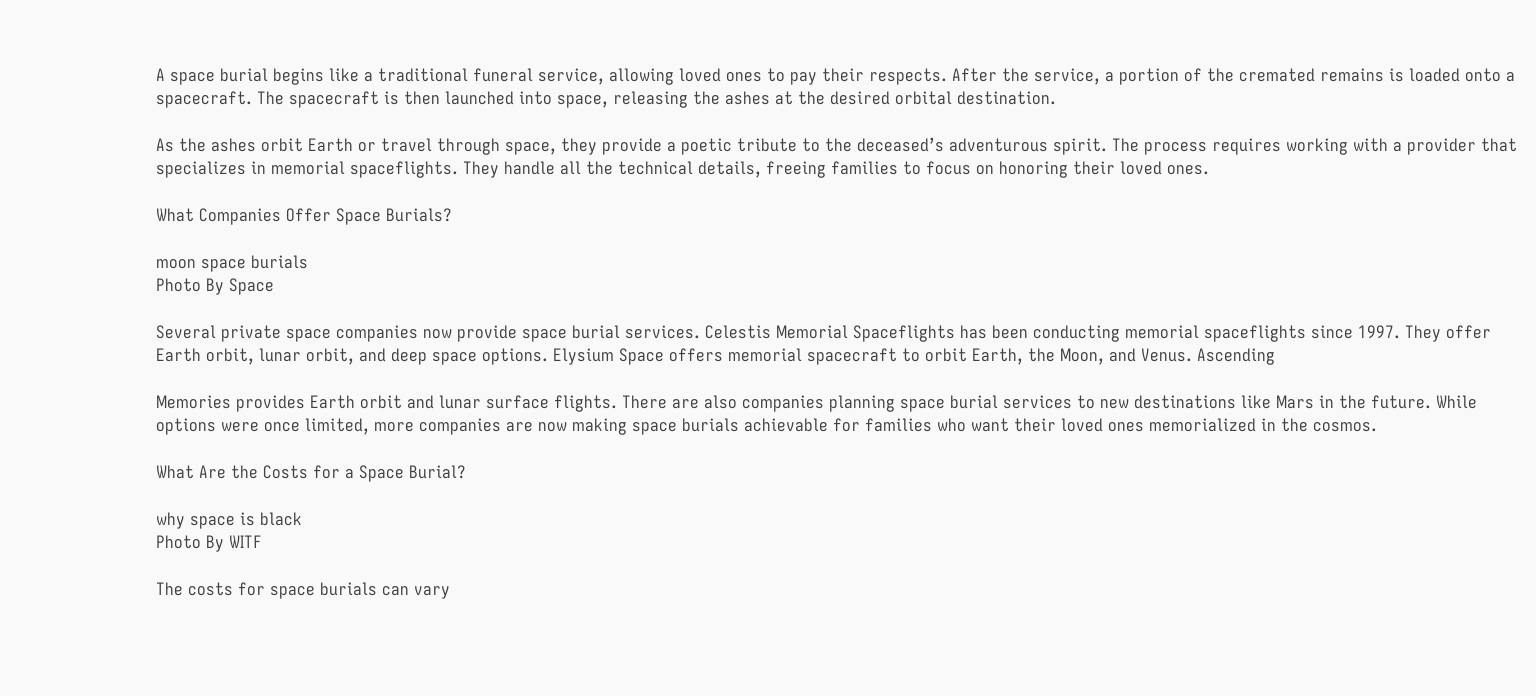A space burial begins like a traditional funeral service, allowing loved ones to pay their respects. After the service, a portion of the cremated remains is loaded onto a spacecraft. The spacecraft is then launched into space, releasing the ashes at the desired orbital destination.

As the ashes orbit Earth or travel through space, they provide a poetic tribute to the deceased’s adventurous spirit. The process requires working with a provider that specializes in memorial spaceflights. They handle all the technical details, freeing families to focus on honoring their loved ones.

What Companies Offer Space Burials?

moon space burials
Photo By Space

Several private space companies now provide space burial services. Celestis Memorial Spaceflights has been conducting memorial spaceflights since 1997. They offer Earth orbit, lunar orbit, and deep space options. Elysium Space offers memorial spacecraft to orbit Earth, the Moon, and Venus. Ascending

Memories provides Earth orbit and lunar surface flights. There are also companies planning space burial services to new destinations like Mars in the future. While options were once limited, more companies are now making space burials achievable for families who want their loved ones memorialized in the cosmos.

What Are the Costs for a Space Burial?

why space is black
Photo By WITF

The costs for space burials can vary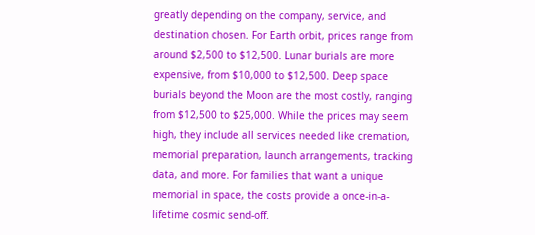greatly depending on the company, service, and destination chosen. For Earth orbit, prices range from around $2,500 to $12,500. Lunar burials are more expensive, from $10,000 to $12,500. Deep space burials beyond the Moon are the most costly, ranging from $12,500 to $25,000. While the prices may seem high, they include all services needed like cremation, memorial preparation, launch arrangements, tracking data, and more. For families that want a unique memorial in space, the costs provide a once-in-a-lifetime cosmic send-off.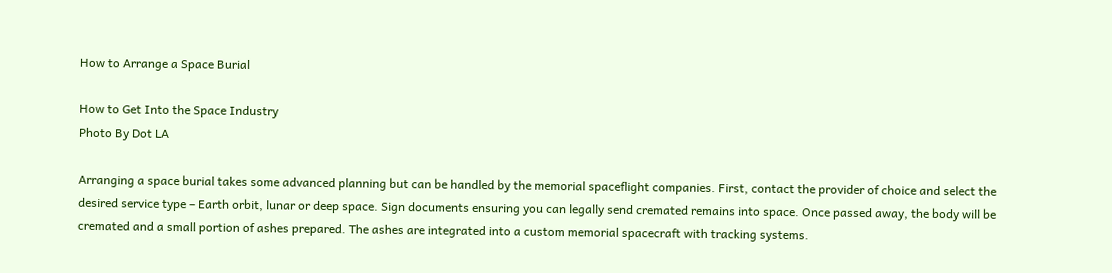How to Arrange a Space Burial

How to Get Into the Space Industry
Photo By Dot LA

Arranging a space burial takes some advanced planning but can be handled by the memorial spaceflight companies. First, contact the provider of choice and select the desired service type – Earth orbit, lunar or deep space. Sign documents ensuring you can legally send cremated remains into space. Once passed away, the body will be cremated and a small portion of ashes prepared. The ashes are integrated into a custom memorial spacecraft with tracking systems.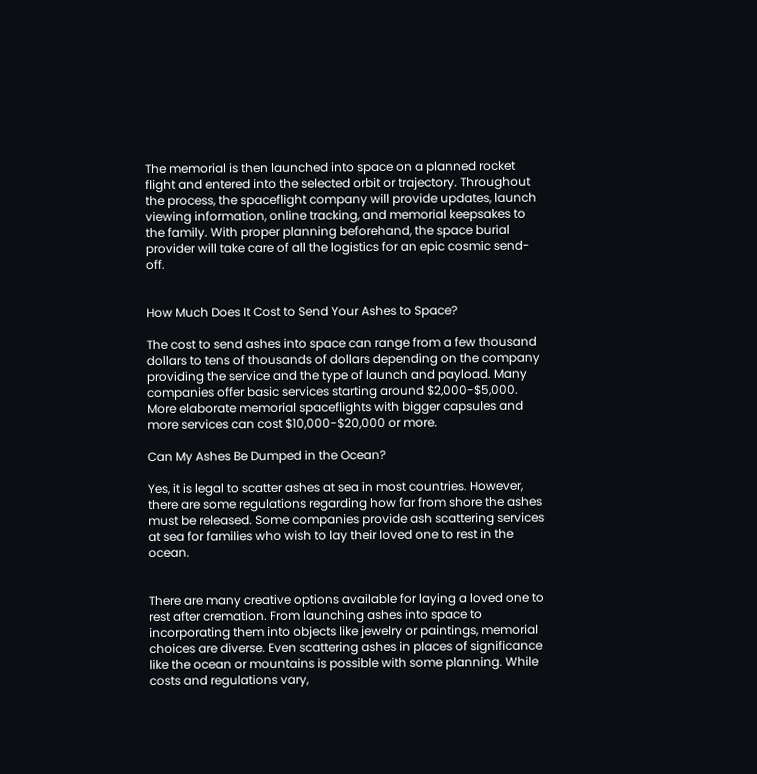The memorial is then launched into space on a planned rocket flight and entered into the selected orbit or trajectory. Throughout the process, the spaceflight company will provide updates, launch viewing information, online tracking, and memorial keepsakes to the family. With proper planning beforehand, the space burial provider will take care of all the logistics for an epic cosmic send-off.


How Much Does It Cost to Send Your Ashes to Space?

The cost to send ashes into space can range from a few thousand dollars to tens of thousands of dollars depending on the company providing the service and the type of launch and payload. Many companies offer basic services starting around $2,000-$5,000. More elaborate memorial spaceflights with bigger capsules and more services can cost $10,000-$20,000 or more.

Can My Ashes Be Dumped in the Ocean?

Yes, it is legal to scatter ashes at sea in most countries. However, there are some regulations regarding how far from shore the ashes must be released. Some companies provide ash scattering services at sea for families who wish to lay their loved one to rest in the ocean.


There are many creative options available for laying a loved one to rest after cremation. From launching ashes into space to incorporating them into objects like jewelry or paintings, memorial choices are diverse. Even scattering ashes in places of significance like the ocean or mountains is possible with some planning. While costs and regulations vary,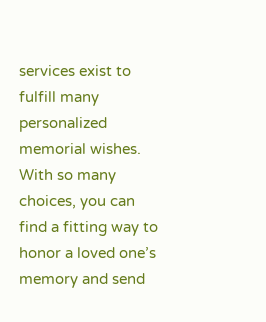services exist to fulfill many personalized memorial wishes. With so many choices, you can find a fitting way to honor a loved one’s memory and send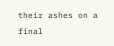their ashes on a final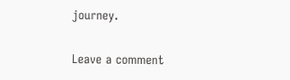journey.

Leave a comment